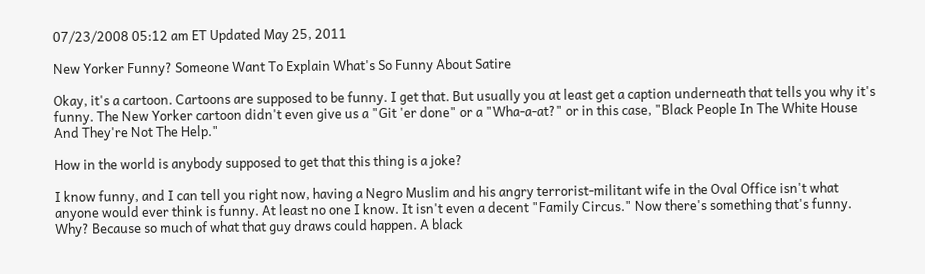07/23/2008 05:12 am ET Updated May 25, 2011

New Yorker Funny? Someone Want To Explain What's So Funny About Satire

Okay, it's a cartoon. Cartoons are supposed to be funny. I get that. But usually you at least get a caption underneath that tells you why it's funny. The New Yorker cartoon didn't even give us a "Git 'er done" or a "Wha-a-at?" or in this case, "Black People In The White House And They're Not The Help."

How in the world is anybody supposed to get that this thing is a joke?

I know funny, and I can tell you right now, having a Negro Muslim and his angry terrorist-militant wife in the Oval Office isn't what anyone would ever think is funny. At least no one I know. It isn't even a decent "Family Circus." Now there's something that's funny. Why? Because so much of what that guy draws could happen. A black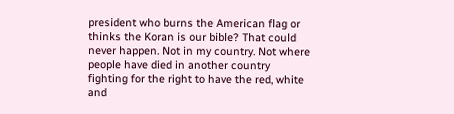president who burns the American flag or thinks the Koran is our bible? That could never happen. Not in my country. Not where people have died in another country fighting for the right to have the red, white and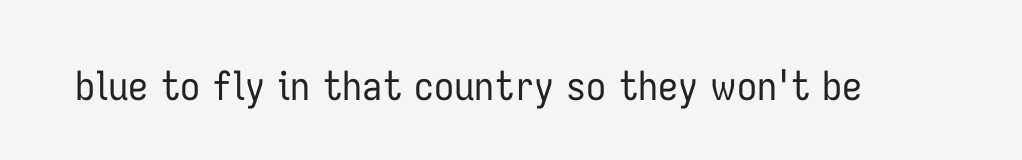blue to fly in that country so they won't be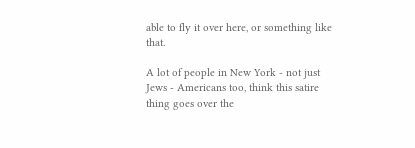able to fly it over here, or something like that.

A lot of people in New York - not just Jews - Americans too, think this satire thing goes over the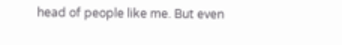head of people like me. But even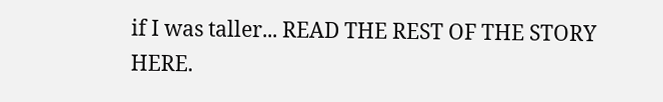if I was taller... READ THE REST OF THE STORY HERE.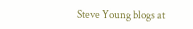Steve Young blogs at